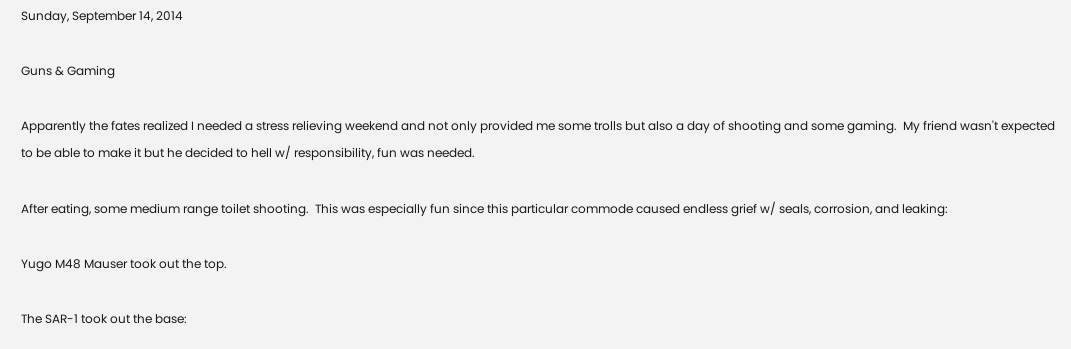Sunday, September 14, 2014

Guns & Gaming

Apparently the fates realized I needed a stress relieving weekend and not only provided me some trolls but also a day of shooting and some gaming.  My friend wasn't expected to be able to make it but he decided to hell w/ responsibility, fun was needed.

After eating, some medium range toilet shooting.  This was especially fun since this particular commode caused endless grief w/ seals, corrosion, and leaking:

Yugo M48 Mauser took out the top.

The SAR-1 took out the base: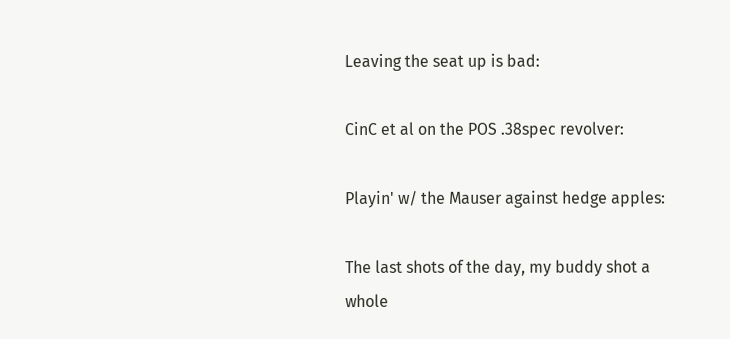Leaving the seat up is bad:

CinC et al on the POS .38spec revolver:

Playin' w/ the Mauser against hedge apples:

The last shots of the day, my buddy shot a whole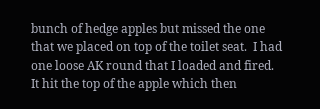bunch of hedge apples but missed the one that we placed on top of the toilet seat.  I had one loose AK round that I loaded and fired.  It hit the top of the apple which then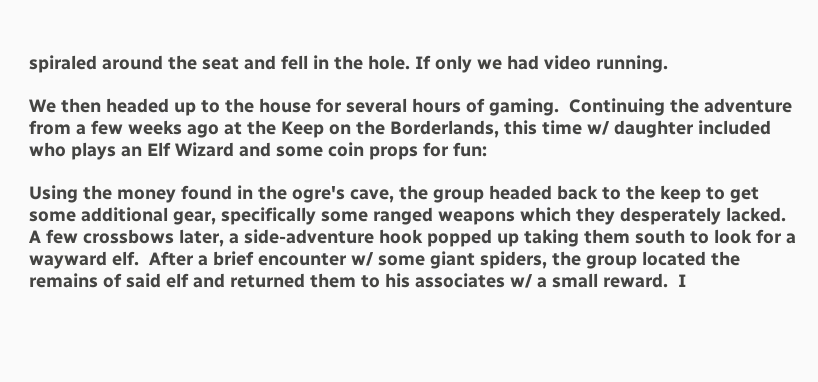spiraled around the seat and fell in the hole. If only we had video running.

We then headed up to the house for several hours of gaming.  Continuing the adventure from a few weeks ago at the Keep on the Borderlands, this time w/ daughter included who plays an Elf Wizard and some coin props for fun:

Using the money found in the ogre's cave, the group headed back to the keep to get some additional gear, specifically some ranged weapons which they desperately lacked.  A few crossbows later, a side-adventure hook popped up taking them south to look for a wayward elf.  After a brief encounter w/ some giant spiders, the group located the remains of said elf and returned them to his associates w/ a small reward.  I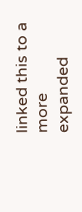linked this to a more expanded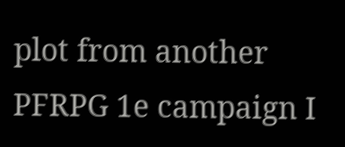plot from another PFRPG 1e campaign I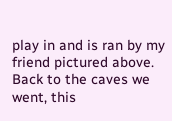play in and is ran by my friend pictured above. Back to the caves we went, this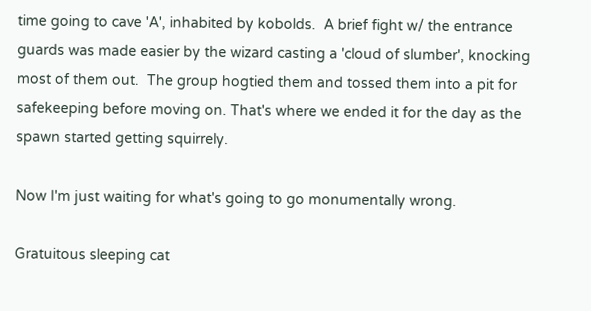time going to cave 'A', inhabited by kobolds.  A brief fight w/ the entrance guards was made easier by the wizard casting a 'cloud of slumber', knocking most of them out.  The group hogtied them and tossed them into a pit for safekeeping before moving on. That's where we ended it for the day as the spawn started getting squirrely.

Now I'm just waiting for what's going to go monumentally wrong.

Gratuitous sleeping cat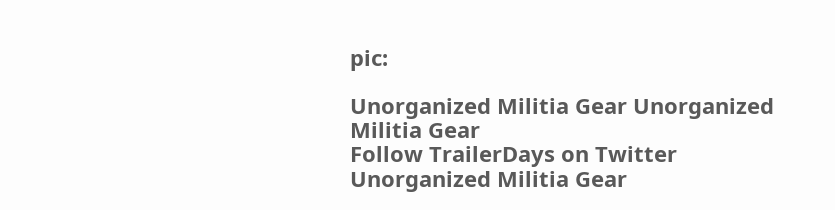pic:

Unorganized Militia Gear Unorganized Militia Gear
Follow TrailerDays on Twitter
Unorganized Militia Gear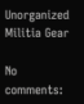Unorganized Militia Gear

No comments: